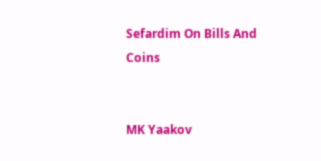Sefardim On Bills And Coins


MK Yaakov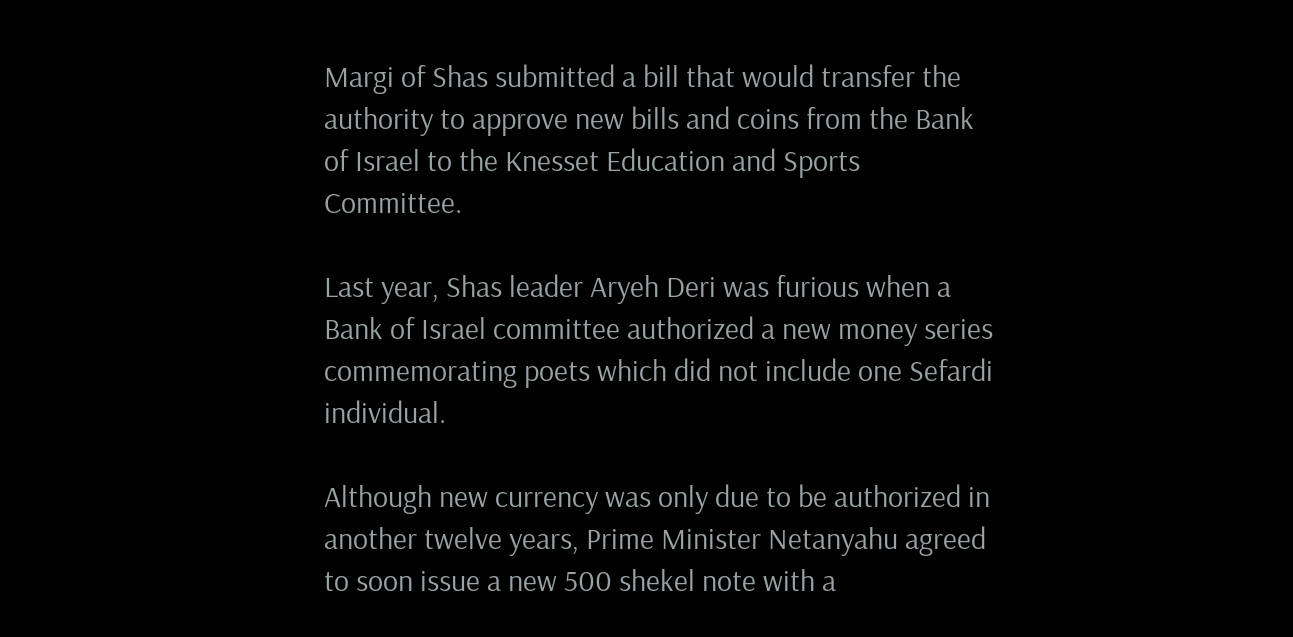Margi of Shas submitted a bill that would transfer the authority to approve new bills and coins from the Bank of Israel to the Knesset Education and Sports Committee.

Last year, Shas leader Aryeh Deri was furious when a Bank of Israel committee authorized a new money series commemorating poets which did not include one Sefardi individual.

Although new currency was only due to be authorized in another twelve years, Prime Minister Netanyahu agreed to soon issue a new 500 shekel note with a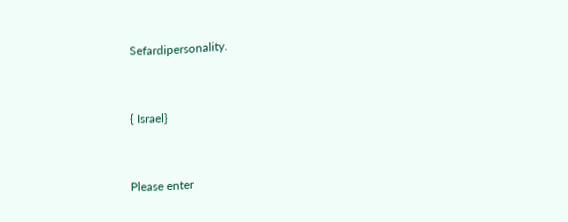Sefardipersonality.


{ Israel}


Please enter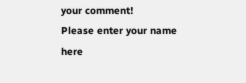your comment!
Please enter your name here